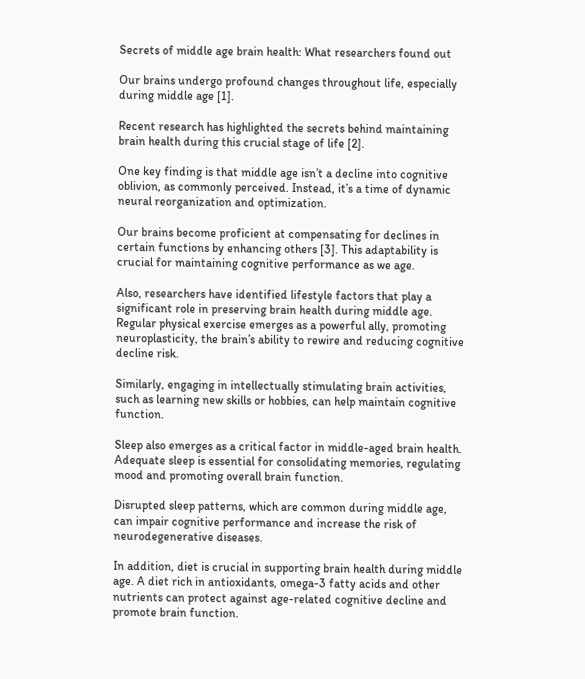Secrets of middle age brain health: What researchers found out

Our brains undergo profound changes throughout life, especially during middle age [1].

Recent research has highlighted the secrets behind maintaining brain health during this crucial stage of life [2].

One key finding is that middle age isn’t a decline into cognitive oblivion, as commonly perceived. Instead, it’s a time of dynamic neural reorganization and optimization.

Our brains become proficient at compensating for declines in certain functions by enhancing others [3]. This adaptability is crucial for maintaining cognitive performance as we age.

Also, researchers have identified lifestyle factors that play a significant role in preserving brain health during middle age. Regular physical exercise emerges as a powerful ally, promoting neuroplasticity, the brain’s ability to rewire and reducing cognitive decline risk.

Similarly, engaging in intellectually stimulating brain activities, such as learning new skills or hobbies, can help maintain cognitive function.

Sleep also emerges as a critical factor in middle-aged brain health. Adequate sleep is essential for consolidating memories, regulating mood and promoting overall brain function.

Disrupted sleep patterns, which are common during middle age, can impair cognitive performance and increase the risk of neurodegenerative diseases.

In addition, diet is crucial in supporting brain health during middle age. A diet rich in antioxidants, omega-3 fatty acids and other nutrients can protect against age-related cognitive decline and promote brain function.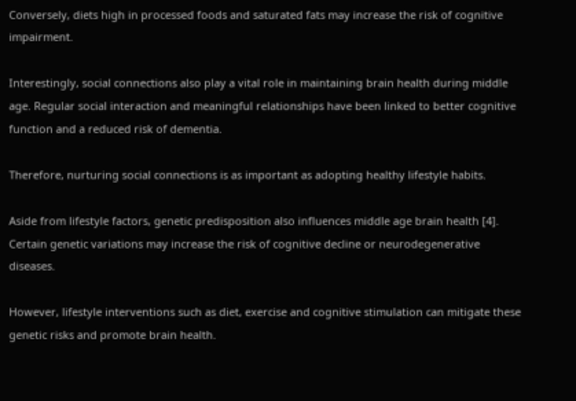Conversely, diets high in processed foods and saturated fats may increase the risk of cognitive impairment.

Interestingly, social connections also play a vital role in maintaining brain health during middle age. Regular social interaction and meaningful relationships have been linked to better cognitive function and a reduced risk of dementia.

Therefore, nurturing social connections is as important as adopting healthy lifestyle habits.

Aside from lifestyle factors, genetic predisposition also influences middle age brain health [4]. Certain genetic variations may increase the risk of cognitive decline or neurodegenerative diseases.

However, lifestyle interventions such as diet, exercise and cognitive stimulation can mitigate these genetic risks and promote brain health.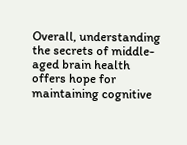Overall, understanding the secrets of middle-aged brain health offers hope for maintaining cognitive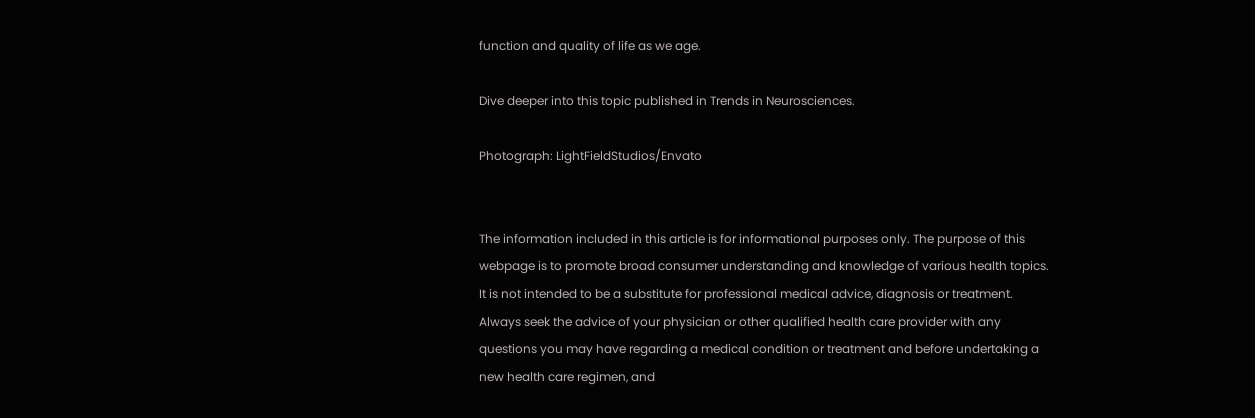function and quality of life as we age.

Dive deeper into this topic published in Trends in Neurosciences.

Photograph: LightFieldStudios/Envato


The information included in this article is for informational purposes only. The purpose of this webpage is to promote broad consumer understanding and knowledge of various health topics. It is not intended to be a substitute for professional medical advice, diagnosis or treatment. Always seek the advice of your physician or other qualified health care provider with any questions you may have regarding a medical condition or treatment and before undertaking a new health care regimen, and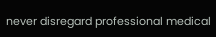never disregard professional medical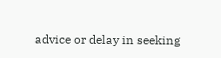advice or delay in seeking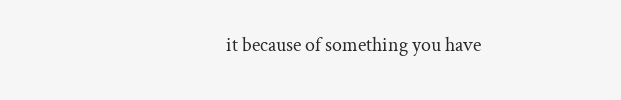it because of something you have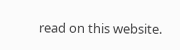read on this website.